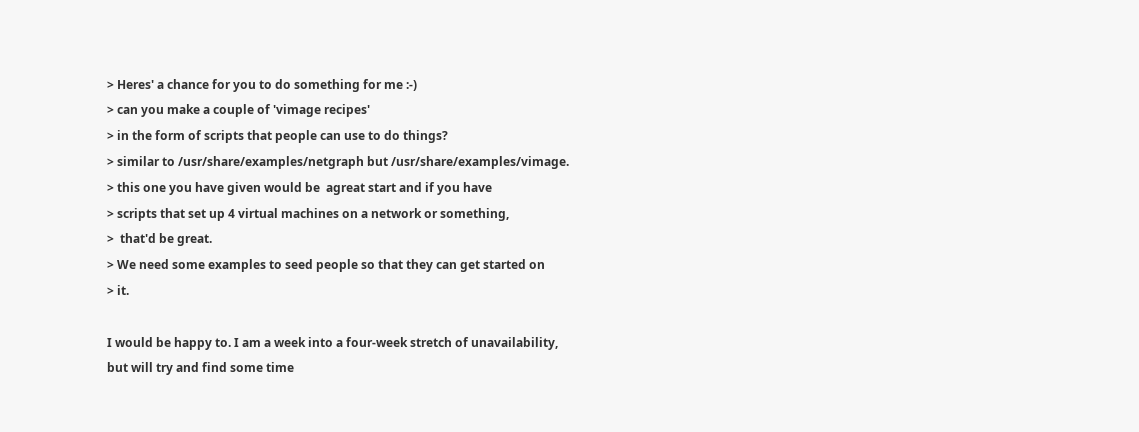> Heres' a chance for you to do something for me :-)
> can you make a couple of 'vimage recipes'
> in the form of scripts that people can use to do things?
> similar to /usr/share/examples/netgraph but /usr/share/examples/vimage.
> this one you have given would be  agreat start and if you have
> scripts that set up 4 virtual machines on a network or something,
>  that'd be great.
> We need some examples to seed people so that they can get started on
> it.

I would be happy to. I am a week into a four-week stretch of unavailability,
but will try and find some time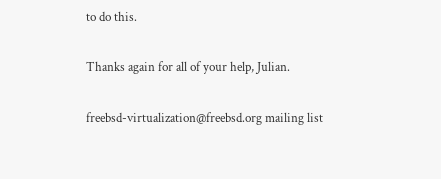to do this.

Thanks again for all of your help, Julian.

freebsd-virtualization@freebsd.org mailing list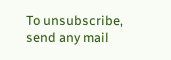To unsubscribe, send any mail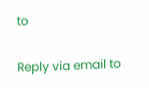to

Reply via email to